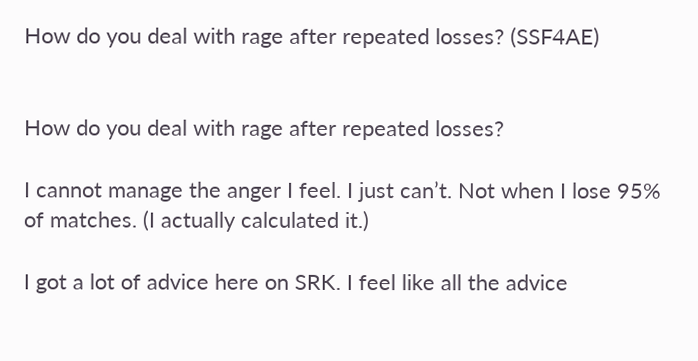How do you deal with rage after repeated losses? (SSF4AE)


How do you deal with rage after repeated losses?

I cannot manage the anger I feel. I just can’t. Not when I lose 95% of matches. (I actually calculated it.)

I got a lot of advice here on SRK. I feel like all the advice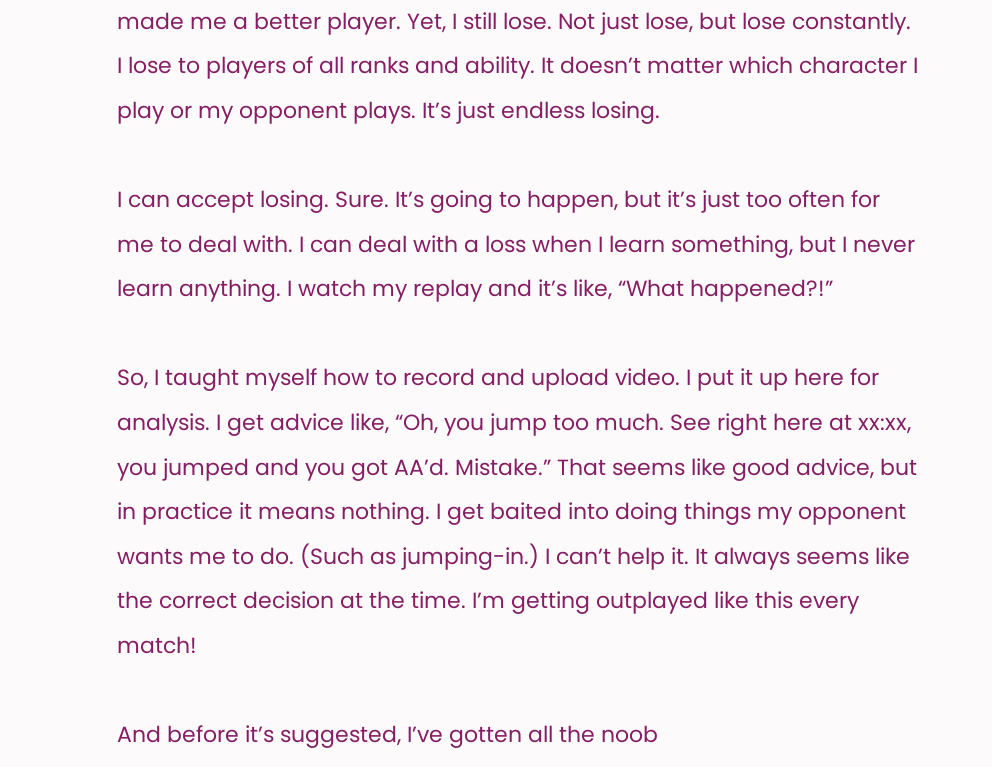made me a better player. Yet, I still lose. Not just lose, but lose constantly. I lose to players of all ranks and ability. It doesn’t matter which character I play or my opponent plays. It’s just endless losing.

I can accept losing. Sure. It’s going to happen, but it’s just too often for me to deal with. I can deal with a loss when I learn something, but I never learn anything. I watch my replay and it’s like, “What happened?!”

So, I taught myself how to record and upload video. I put it up here for analysis. I get advice like, “Oh, you jump too much. See right here at xx:xx, you jumped and you got AA’d. Mistake.” That seems like good advice, but in practice it means nothing. I get baited into doing things my opponent wants me to do. (Such as jumping-in.) I can’t help it. It always seems like the correct decision at the time. I’m getting outplayed like this every match!

And before it’s suggested, I’ve gotten all the noob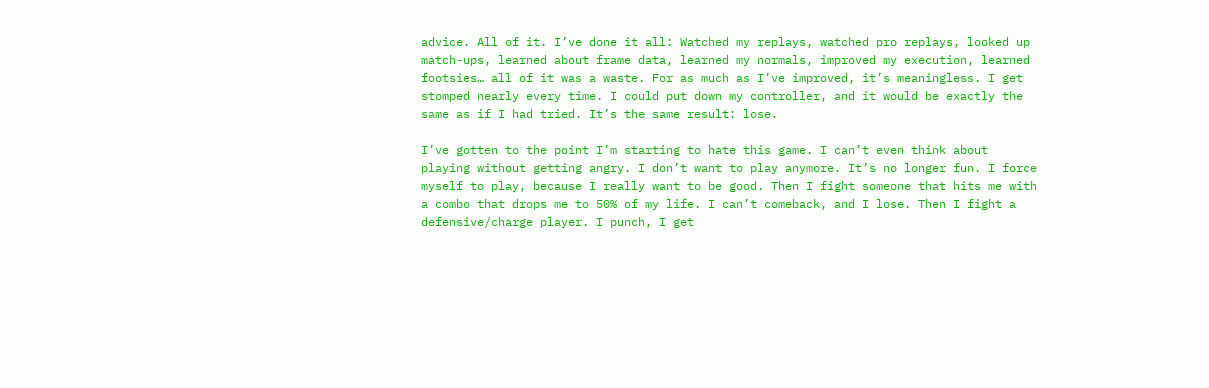advice. All of it. I’ve done it all: Watched my replays, watched pro replays, looked up match-ups, learned about frame data, learned my normals, improved my execution, learned footsies… all of it was a waste. For as much as I’ve improved, it’s meaningless. I get stomped nearly every time. I could put down my controller, and it would be exactly the same as if I had tried. It’s the same result: lose.

I’ve gotten to the point I’m starting to hate this game. I can’t even think about playing without getting angry. I don’t want to play anymore. It’s no longer fun. I force myself to play, because I really want to be good. Then I fight someone that hits me with a combo that drops me to 50% of my life. I can’t comeback, and I lose. Then I fight a defensive/charge player. I punch, I get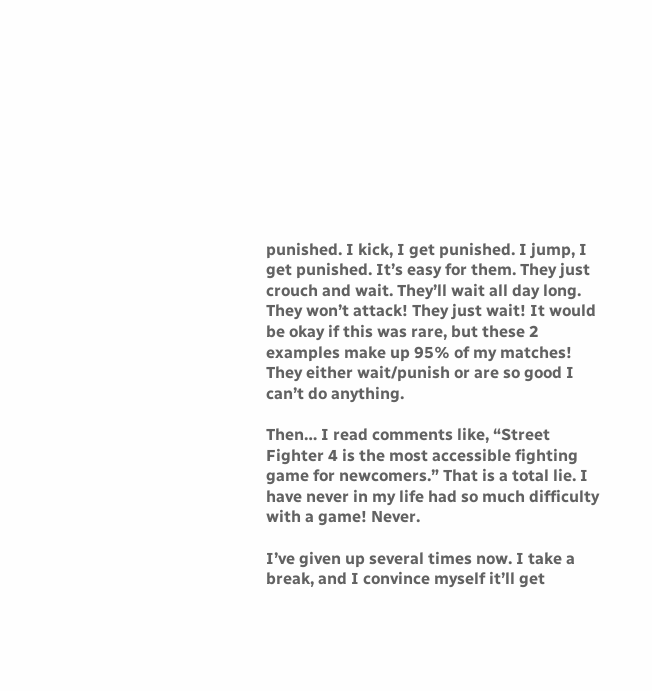punished. I kick, I get punished. I jump, I get punished. It’s easy for them. They just crouch and wait. They’ll wait all day long. They won’t attack! They just wait! It would be okay if this was rare, but these 2 examples make up 95% of my matches! They either wait/punish or are so good I can’t do anything.

Then… I read comments like, “Street Fighter 4 is the most accessible fighting game for newcomers.” That is a total lie. I have never in my life had so much difficulty with a game! Never.

I’ve given up several times now. I take a break, and I convince myself it’ll get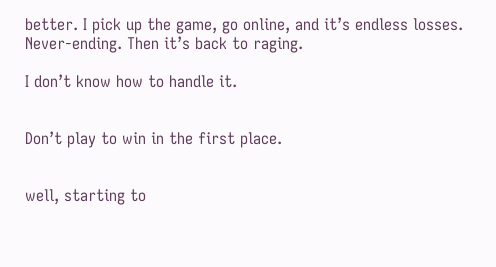better. I pick up the game, go online, and it’s endless losses. Never-ending. Then it’s back to raging.

I don’t know how to handle it.


Don’t play to win in the first place.


well, starting to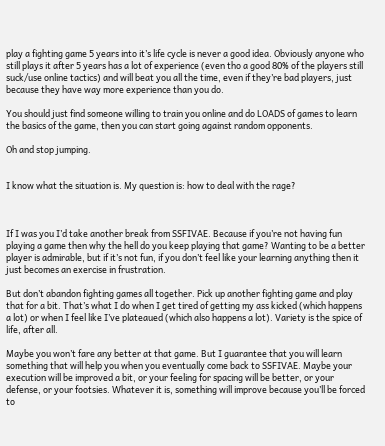play a fighting game 5 years into it’s life cycle is never a good idea. Obviously anyone who still plays it after 5 years has a lot of experience (even tho a good 80% of the players still suck/use online tactics) and will beat you all the time, even if they’re bad players, just because they have way more experience than you do.

You should just find someone willing to train you online and do LOADS of games to learn the basics of the game, then you can start going against random opponents.

Oh and stop jumping.


I know what the situation is. My question is: how to deal with the rage?



If I was you I’d take another break from SSFIVAE. Because if you’re not having fun playing a game then why the hell do you keep playing that game? Wanting to be a better player is admirable, but if it’s not fun, if you don’t feel like your learning anything then it just becomes an exercise in frustration.

But don’t abandon fighting games all together. Pick up another fighting game and play that for a bit. That’s what I do when I get tired of getting my ass kicked (which happens a lot) or when I feel like I’ve plateaued (which also happens a lot). Variety is the spice of life, after all.

Maybe you won’t fare any better at that game. But I guarantee that you will learn something that will help you when you eventually come back to SSFIVAE. Maybe your execution will be improved a bit, or your feeling for spacing will be better, or your defense, or your footsies. Whatever it is, something will improve because you’ll be forced to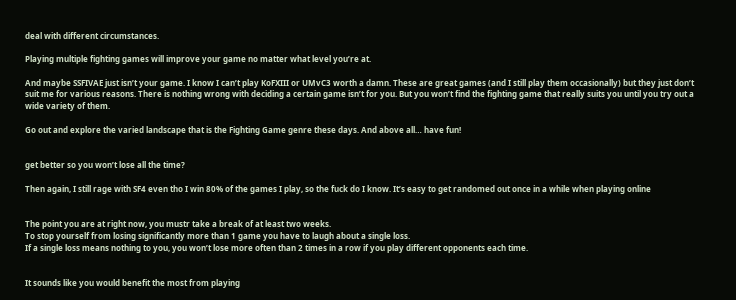deal with different circumstances.

Playing multiple fighting games will improve your game no matter what level you’re at.

And maybe SSFIVAE just isn’t your game. I know I can’t play KoFXIII or UMvC3 worth a damn. These are great games (and I still play them occasionally) but they just don’t suit me for various reasons. There is nothing wrong with deciding a certain game isn’t for you. But you won’t find the fighting game that really suits you until you try out a wide variety of them.

Go out and explore the varied landscape that is the Fighting Game genre these days. And above all… have fun!


get better so you won’t lose all the time?

Then again, I still rage with SF4 even tho I win 80% of the games I play, so the fuck do I know. It’s easy to get randomed out once in a while when playing online


The point you are at right now, you mustr take a break of at least two weeks.
To stop yourself from losing significantly more than 1 game you have to laugh about a single loss.
If a single loss means nothing to you, you won’t lose more often than 2 times in a row if you play different opponents each time.


It sounds like you would benefit the most from playing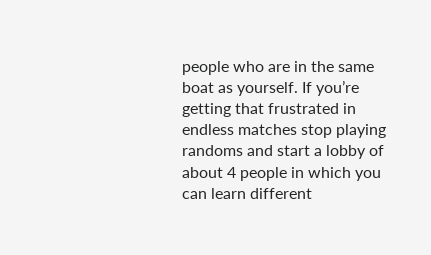people who are in the same boat as yourself. If you’re getting that frustrated in endless matches stop playing randoms and start a lobby of about 4 people in which you can learn different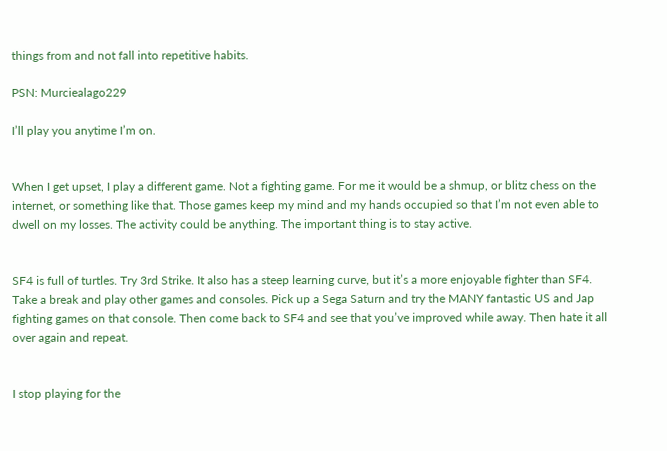things from and not fall into repetitive habits.

PSN: Murciealago229

I’ll play you anytime I’m on.


When I get upset, I play a different game. Not a fighting game. For me it would be a shmup, or blitz chess on the internet, or something like that. Those games keep my mind and my hands occupied so that I’m not even able to dwell on my losses. The activity could be anything. The important thing is to stay active.


SF4 is full of turtles. Try 3rd Strike. It also has a steep learning curve, but it’s a more enjoyable fighter than SF4. Take a break and play other games and consoles. Pick up a Sega Saturn and try the MANY fantastic US and Jap fighting games on that console. Then come back to SF4 and see that you’ve improved while away. Then hate it all over again and repeat.


I stop playing for the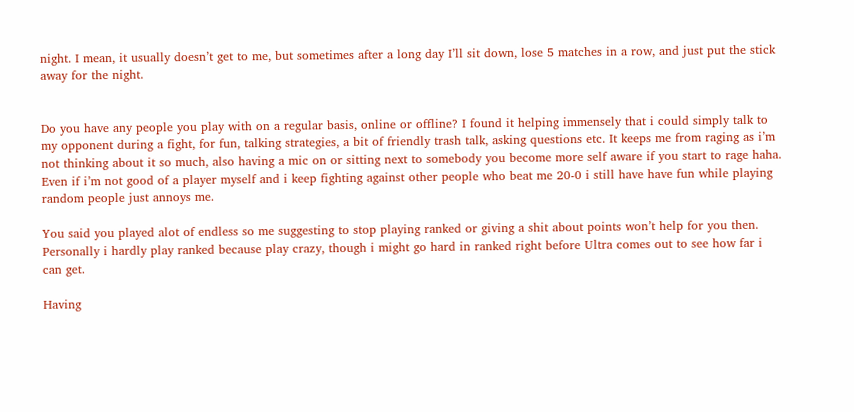night. I mean, it usually doesn’t get to me, but sometimes after a long day I’ll sit down, lose 5 matches in a row, and just put the stick away for the night.


Do you have any people you play with on a regular basis, online or offline? I found it helping immensely that i could simply talk to my opponent during a fight, for fun, talking strategies, a bit of friendly trash talk, asking questions etc. It keeps me from raging as i’m not thinking about it so much, also having a mic on or sitting next to somebody you become more self aware if you start to rage haha. Even if i’m not good of a player myself and i keep fighting against other people who beat me 20-0 i still have have fun while playing random people just annoys me.

You said you played alot of endless so me suggesting to stop playing ranked or giving a shit about points won’t help for you then. Personally i hardly play ranked because play crazy, though i might go hard in ranked right before Ultra comes out to see how far i can get.

Having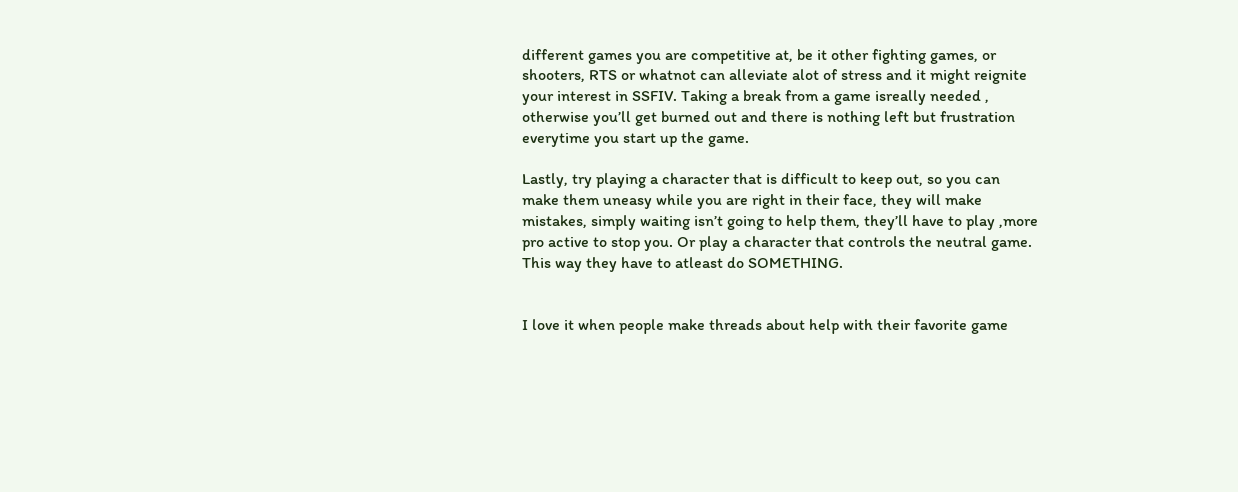different games you are competitive at, be it other fighting games, or shooters, RTS or whatnot can alleviate alot of stress and it might reignite your interest in SSFIV. Taking a break from a game isreally needed , otherwise you’ll get burned out and there is nothing left but frustration everytime you start up the game.

Lastly, try playing a character that is difficult to keep out, so you can make them uneasy while you are right in their face, they will make mistakes, simply waiting isn’t going to help them, they’ll have to play ,more pro active to stop you. Or play a character that controls the neutral game. This way they have to atleast do SOMETHING.


I love it when people make threads about help with their favorite game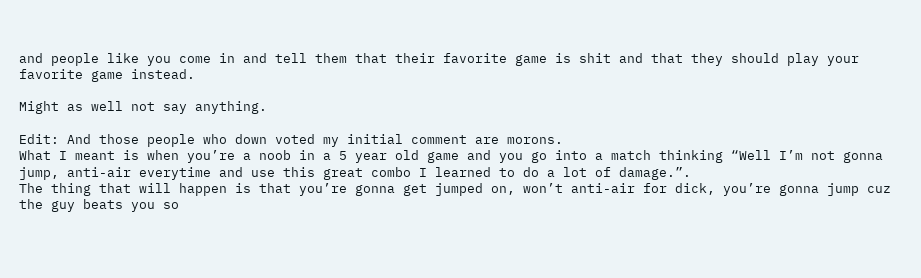and people like you come in and tell them that their favorite game is shit and that they should play your favorite game instead.

Might as well not say anything.

Edit: And those people who down voted my initial comment are morons.
What I meant is when you’re a noob in a 5 year old game and you go into a match thinking “Well I’m not gonna jump, anti-air everytime and use this great combo I learned to do a lot of damage.”.
The thing that will happen is that you’re gonna get jumped on, won’t anti-air for dick, you’re gonna jump cuz the guy beats you so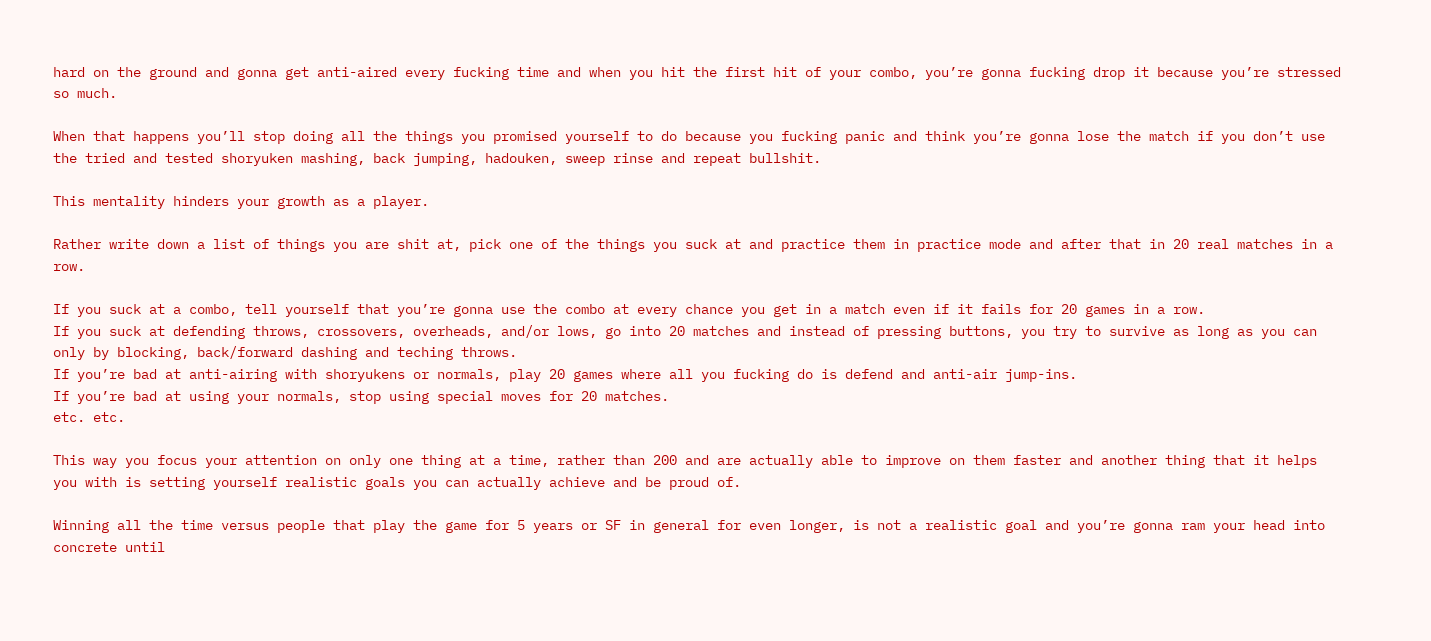hard on the ground and gonna get anti-aired every fucking time and when you hit the first hit of your combo, you’re gonna fucking drop it because you’re stressed so much.

When that happens you’ll stop doing all the things you promised yourself to do because you fucking panic and think you’re gonna lose the match if you don’t use the tried and tested shoryuken mashing, back jumping, hadouken, sweep rinse and repeat bullshit.

This mentality hinders your growth as a player.

Rather write down a list of things you are shit at, pick one of the things you suck at and practice them in practice mode and after that in 20 real matches in a row.

If you suck at a combo, tell yourself that you’re gonna use the combo at every chance you get in a match even if it fails for 20 games in a row.
If you suck at defending throws, crossovers, overheads, and/or lows, go into 20 matches and instead of pressing buttons, you try to survive as long as you can only by blocking, back/forward dashing and teching throws.
If you’re bad at anti-airing with shoryukens or normals, play 20 games where all you fucking do is defend and anti-air jump-ins.
If you’re bad at using your normals, stop using special moves for 20 matches.
etc. etc.

This way you focus your attention on only one thing at a time, rather than 200 and are actually able to improve on them faster and another thing that it helps you with is setting yourself realistic goals you can actually achieve and be proud of.

Winning all the time versus people that play the game for 5 years or SF in general for even longer, is not a realistic goal and you’re gonna ram your head into concrete until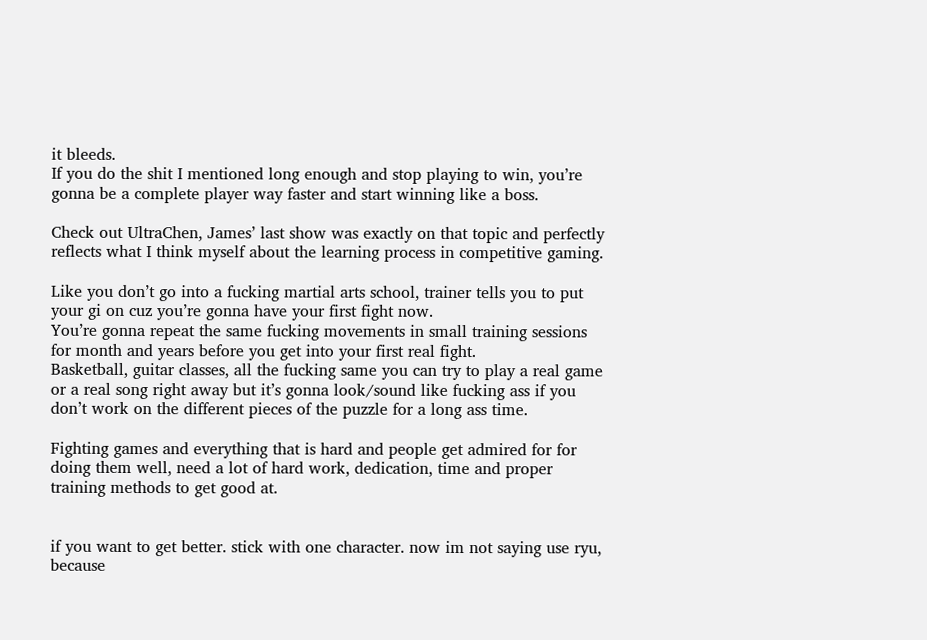it bleeds.
If you do the shit I mentioned long enough and stop playing to win, you’re gonna be a complete player way faster and start winning like a boss.

Check out UltraChen, James’ last show was exactly on that topic and perfectly reflects what I think myself about the learning process in competitive gaming.

Like you don’t go into a fucking martial arts school, trainer tells you to put your gi on cuz you’re gonna have your first fight now.
You’re gonna repeat the same fucking movements in small training sessions for month and years before you get into your first real fight.
Basketball, guitar classes, all the fucking same you can try to play a real game or a real song right away but it’s gonna look/sound like fucking ass if you don’t work on the different pieces of the puzzle for a long ass time.

Fighting games and everything that is hard and people get admired for for doing them well, need a lot of hard work, dedication, time and proper training methods to get good at.


if you want to get better. stick with one character. now im not saying use ryu, because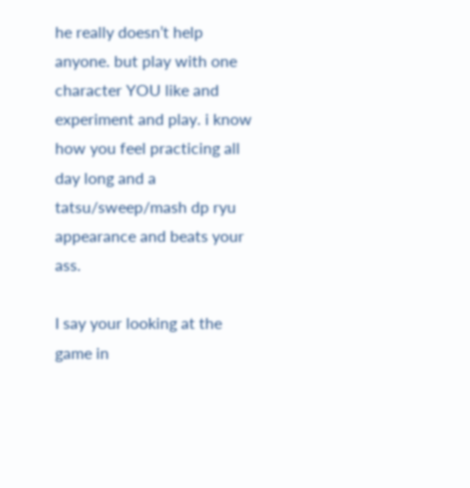he really doesn’t help anyone. but play with one character YOU like and experiment and play. i know how you feel practicing all day long and a tatsu/sweep/mash dp ryu appearance and beats your ass.

I say your looking at the game in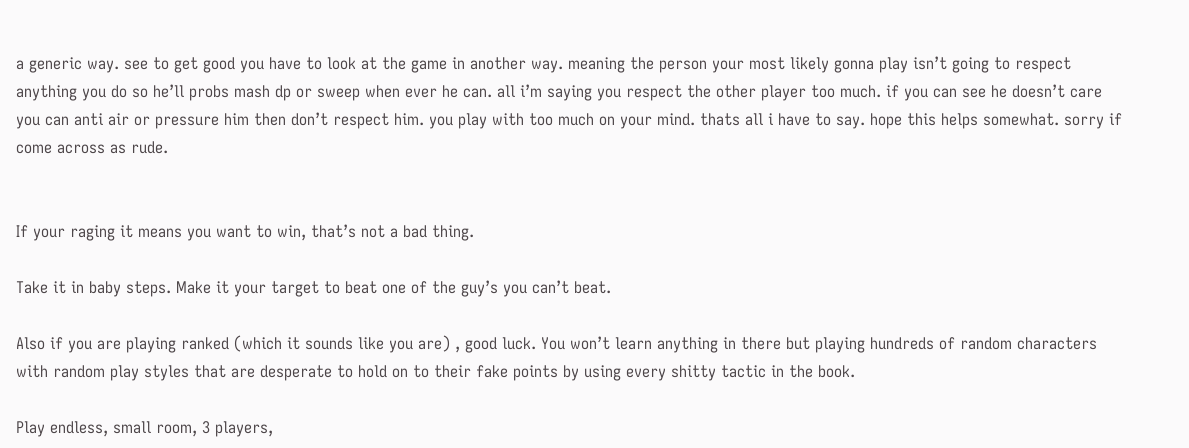a generic way. see to get good you have to look at the game in another way. meaning the person your most likely gonna play isn’t going to respect anything you do so he’ll probs mash dp or sweep when ever he can. all i’m saying you respect the other player too much. if you can see he doesn’t care you can anti air or pressure him then don’t respect him. you play with too much on your mind. thats all i have to say. hope this helps somewhat. sorry if come across as rude.


If your raging it means you want to win, that’s not a bad thing.

Take it in baby steps. Make it your target to beat one of the guy’s you can’t beat.

Also if you are playing ranked (which it sounds like you are) , good luck. You won’t learn anything in there but playing hundreds of random characters with random play styles that are desperate to hold on to their fake points by using every shitty tactic in the book.

Play endless, small room, 3 players,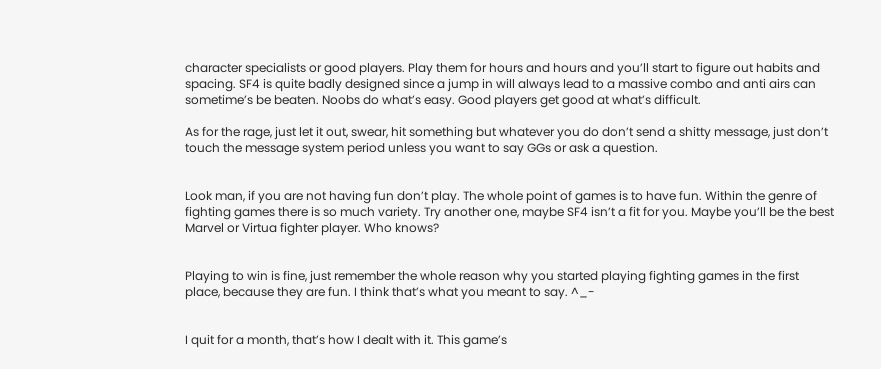character specialists or good players. Play them for hours and hours and you’ll start to figure out habits and spacing. SF4 is quite badly designed since a jump in will always lead to a massive combo and anti airs can sometime’s be beaten. Noobs do what’s easy. Good players get good at what’s difficult.

As for the rage, just let it out, swear, hit something but whatever you do don’t send a shitty message, just don’t touch the message system period unless you want to say GGs or ask a question.


Look man, if you are not having fun don’t play. The whole point of games is to have fun. Within the genre of fighting games there is so much variety. Try another one, maybe SF4 isn’t a fit for you. Maybe you’ll be the best Marvel or Virtua fighter player. Who knows?


Playing to win is fine, just remember the whole reason why you started playing fighting games in the first place, because they are fun. I think that’s what you meant to say. ^_-


I quit for a month, that’s how I dealt with it. This game’s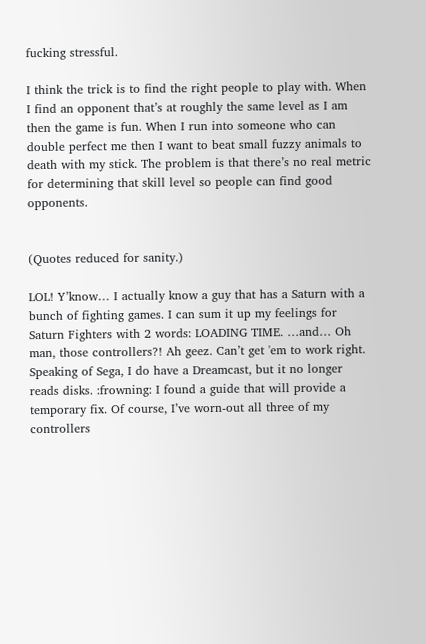fucking stressful.

I think the trick is to find the right people to play with. When I find an opponent that’s at roughly the same level as I am then the game is fun. When I run into someone who can double perfect me then I want to beat small fuzzy animals to death with my stick. The problem is that there’s no real metric for determining that skill level so people can find good opponents.


(Quotes reduced for sanity.)

LOL! Y’know… I actually know a guy that has a Saturn with a bunch of fighting games. I can sum it up my feelings for Saturn Fighters with 2 words: LOADING TIME. …and… Oh man, those controllers?! Ah geez. Can’t get 'em to work right. Speaking of Sega, I do have a Dreamcast, but it no longer reads disks. :frowning: I found a guide that will provide a temporary fix. Of course, I’ve worn-out all three of my controllers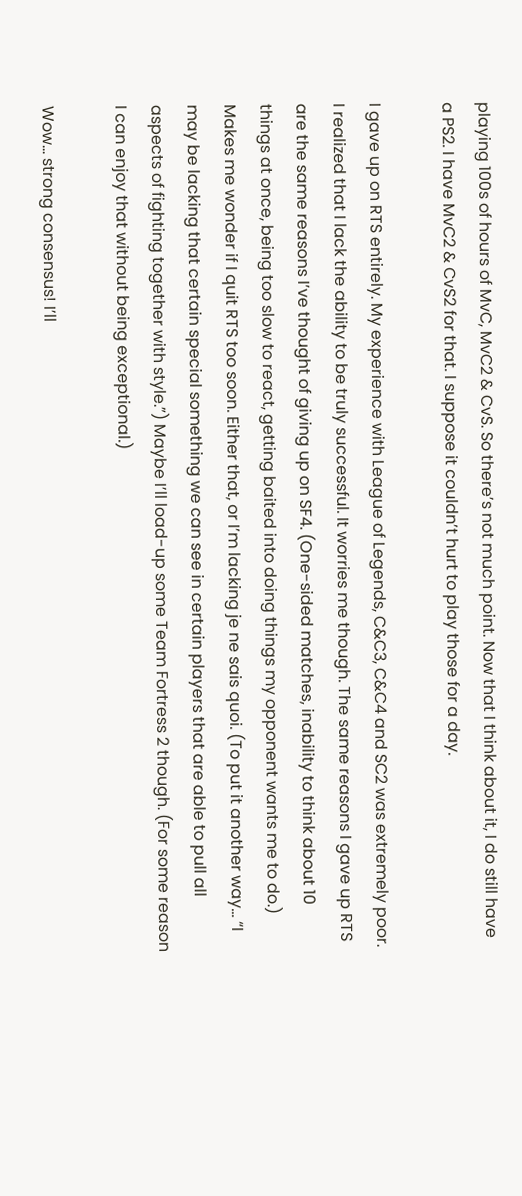playing 100s of hours of MvC, MvC2 & CvS. So there’s not much point. Now that I think about it, I do still have a PS2. I have MvC2 & CvS2 for that. I suppose it couldn’t hurt to play those for a day.

I gave up on RTS entirely. My experience with League of Legends, C&C3, C&C4 and SC2 was extremely poor. I realized that I lack the ability to be truly successful. It worries me though. The same reasons I gave up RTS are the same reasons I’ve thought of giving up on SF4. (One-sided matches, inability to think about 10 things at once, being too slow to react, getting baited into doing things my opponent wants me to do.) Makes me wonder if I quit RTS too soon. Either that, or I’m lacking je ne sais quoi. (To put it another way… “I may be lacking that certain special something we can see in certain players that are able to pull all aspects of fighting together with style.”) Maybe I’ll load-up some Team Fortress 2 though. (For some reason I can enjoy that without being exceptional.)

Wow… strong consensus! I’ll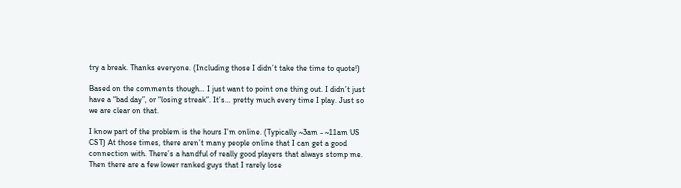try a break. Thanks everyone. (Including those I didn’t take the time to quote!)

Based on the comments though… I just want to point one thing out. I didn’t just have a “bad day”, or “losing streak”. It’s… pretty much every time I play. Just so we are clear on that.

I know part of the problem is the hours I’m online. (Typically ~3am - ~11am US CST) At those times, there aren’t many people online that I can get a good connection with. There’s a handful of really good players that always stomp me. Then there are a few lower ranked guys that I rarely lose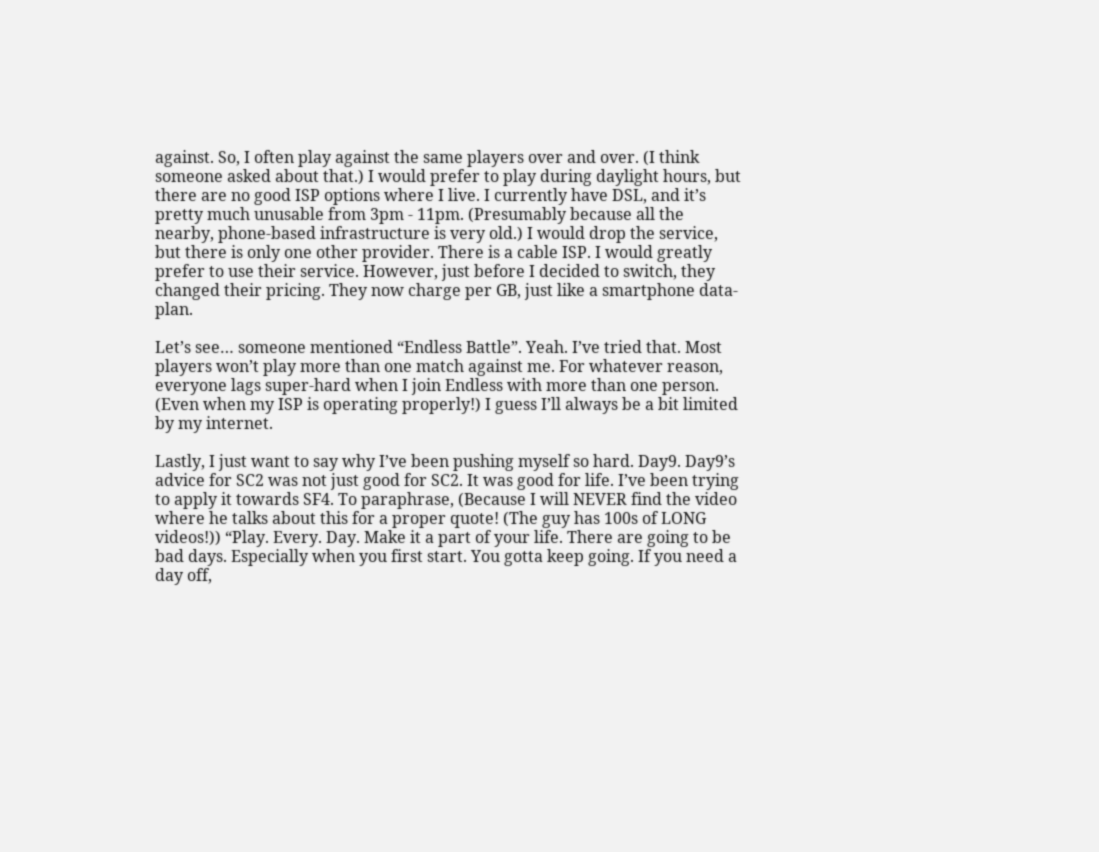against. So, I often play against the same players over and over. (I think someone asked about that.) I would prefer to play during daylight hours, but there are no good ISP options where I live. I currently have DSL, and it’s pretty much unusable from 3pm - 11pm. (Presumably because all the nearby, phone-based infrastructure is very old.) I would drop the service, but there is only one other provider. There is a cable ISP. I would greatly prefer to use their service. However, just before I decided to switch, they changed their pricing. They now charge per GB, just like a smartphone data-plan.

Let’s see… someone mentioned “Endless Battle”. Yeah. I’ve tried that. Most players won’t play more than one match against me. For whatever reason, everyone lags super-hard when I join Endless with more than one person. (Even when my ISP is operating properly!) I guess I’ll always be a bit limited by my internet.

Lastly, I just want to say why I’ve been pushing myself so hard. Day9. Day9’s advice for SC2 was not just good for SC2. It was good for life. I’ve been trying to apply it towards SF4. To paraphrase, (Because I will NEVER find the video where he talks about this for a proper quote! (The guy has 100s of LONG videos!)) “Play. Every. Day. Make it a part of your life. There are going to be bad days. Especially when you first start. You gotta keep going. If you need a day off,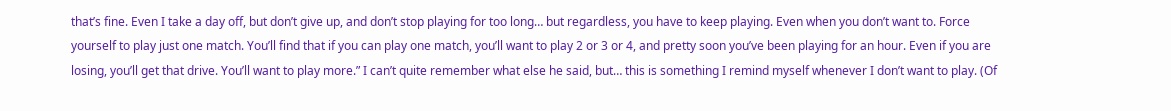that’s fine. Even I take a day off, but don’t give up, and don’t stop playing for too long… but regardless, you have to keep playing. Even when you don’t want to. Force yourself to play just one match. You’ll find that if you can play one match, you’ll want to play 2 or 3 or 4, and pretty soon you’ve been playing for an hour. Even if you are losing, you’ll get that drive. You’ll want to play more.” I can’t quite remember what else he said, but… this is something I remind myself whenever I don’t want to play. (Of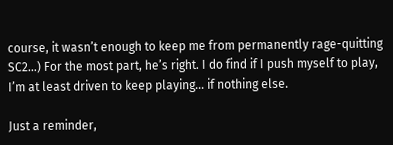course, it wasn’t enough to keep me from permanently rage-quitting SC2…) For the most part, he’s right. I do find if I push myself to play, I’m at least driven to keep playing… if nothing else.

Just a reminder,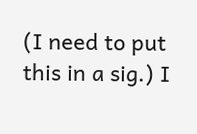(I need to put this in a sig.) I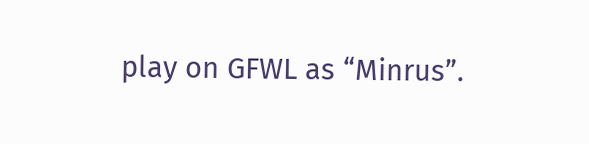play on GFWL as “Minrus”.